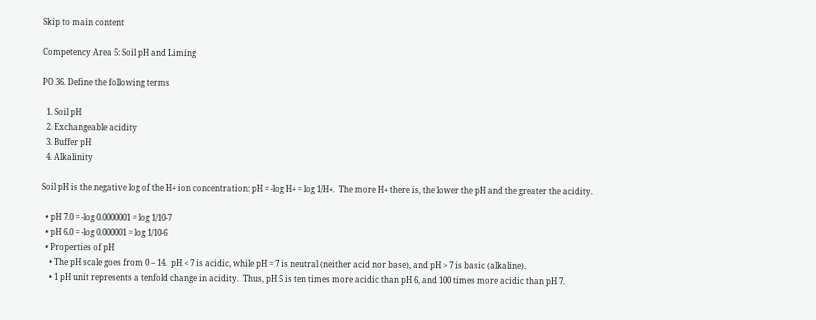Skip to main content

Competency Area 5: Soil pH and Liming

PO 36. Define the following terms

  1. Soil pH
  2. Exchangeable acidity
  3. Buffer pH
  4. Alkalinity

Soil pH is the negative log of the H+ ion concentration: pH = -log H+ = log 1/H+.  The more H+ there is, the lower the pH and the greater the acidity.

  • pH 7.0 = -log 0.0000001 = log 1/10-7
  • pH 6.0 = -log 0.000001 = log 1/10-6
  • Properties of pH
    • The pH scale goes from 0 – 14.  pH < 7 is acidic, while pH = 7 is neutral (neither acid nor base), and pH > 7 is basic (alkaline).
    • 1 pH unit represents a tenfold change in acidity.  Thus, pH 5 is ten times more acidic than pH 6, and 100 times more acidic than pH 7.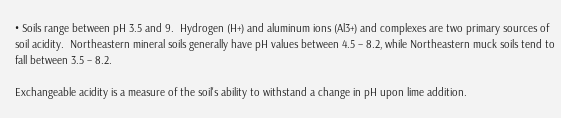• Soils range between pH 3.5 and 9.  Hydrogen (H+) and aluminum ions (Al3+) and complexes are two primary sources of soil acidity.  Northeastern mineral soils generally have pH values between 4.5 – 8.2, while Northeastern muck soils tend to fall between 3.5 – 8.2.

Exchangeable acidity is a measure of the soil's ability to withstand a change in pH upon lime addition.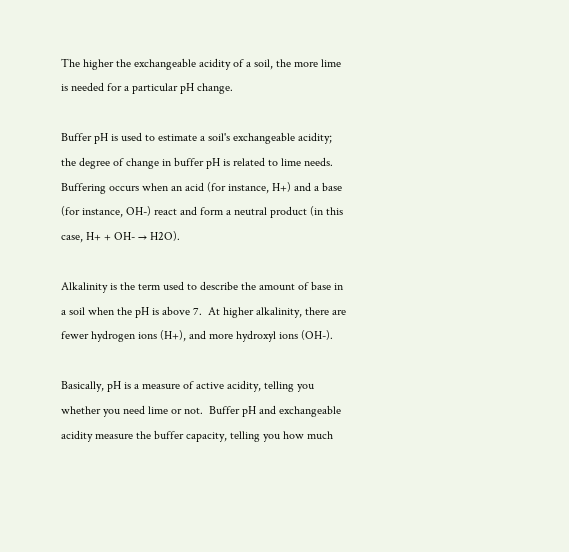The higher the exchangeable acidity of a soil, the more lime is needed for a particular pH change.

Buffer pH is used to estimate a soil's exchangeable acidity; the degree of change in buffer pH is related to lime needs.  Buffering occurs when an acid (for instance, H+) and a base (for instance, OH-) react and form a neutral product (in this case, H+ + OH- → H2O).

Alkalinity is the term used to describe the amount of base in a soil when the pH is above 7.  At higher alkalinity, there are fewer hydrogen ions (H+), and more hydroxyl ions (OH-).

Basically, pH is a measure of active acidity, telling you whether you need lime or not.  Buffer pH and exchangeable acidity measure the buffer capacity, telling you how much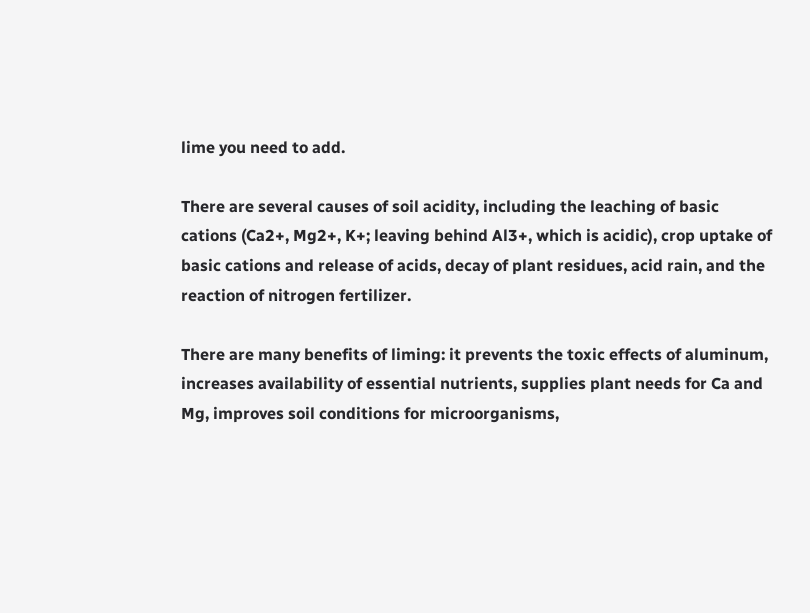lime you need to add.

There are several causes of soil acidity, including the leaching of basic cations (Ca2+, Mg2+, K+; leaving behind Al3+, which is acidic), crop uptake of basic cations and release of acids, decay of plant residues, acid rain, and the reaction of nitrogen fertilizer.

There are many benefits of liming: it prevents the toxic effects of aluminum, increases availability of essential nutrients, supplies plant needs for Ca and Mg, improves soil conditions for microorganisms,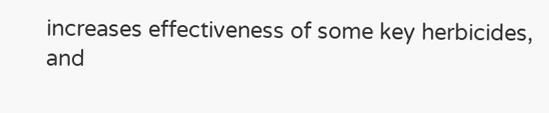increases effectiveness of some key herbicides, and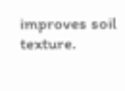improves soil texture.